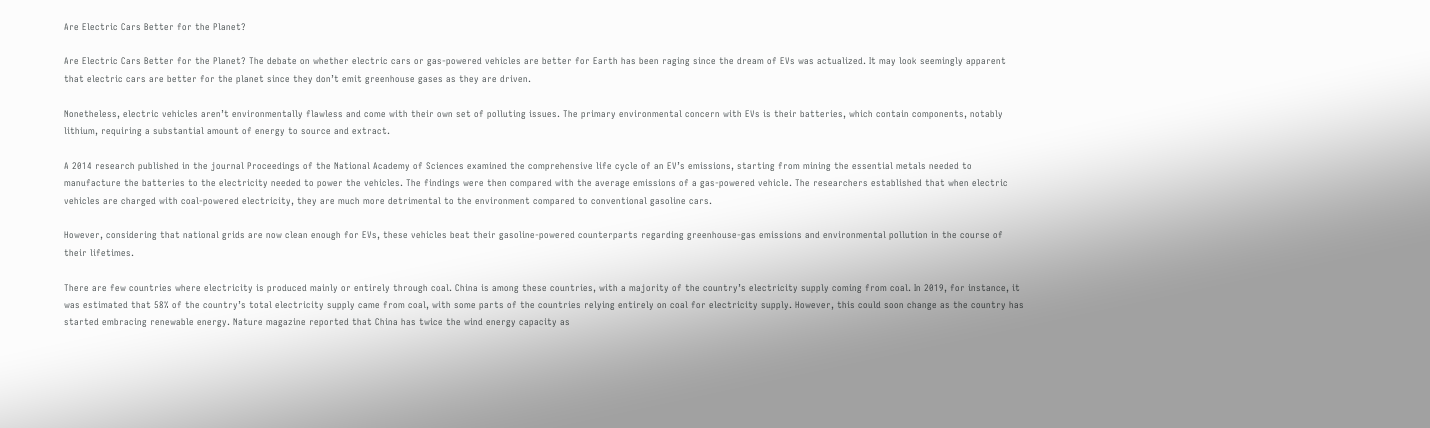Are Electric Cars Better for the Planet?

Are Electric Cars Better for the Planet? The debate on whether electric cars or gas-powered vehicles are better for Earth has been raging since the dream of EVs was actualized. It may look seemingly apparent that electric cars are better for the planet since they don’t emit greenhouse gases as they are driven.

Nonetheless, electric vehicles aren’t environmentally flawless and come with their own set of polluting issues. The primary environmental concern with EVs is their batteries, which contain components, notably lithium, requiring a substantial amount of energy to source and extract.

A 2014 research published in the journal Proceedings of the National Academy of Sciences examined the comprehensive life cycle of an EV’s emissions, starting from mining the essential metals needed to manufacture the batteries to the electricity needed to power the vehicles. The findings were then compared with the average emissions of a gas-powered vehicle. The researchers established that when electric vehicles are charged with coal-powered electricity, they are much more detrimental to the environment compared to conventional gasoline cars.

However, considering that national grids are now clean enough for EVs, these vehicles beat their gasoline-powered counterparts regarding greenhouse-gas emissions and environmental pollution in the course of their lifetimes.

There are few countries where electricity is produced mainly or entirely through coal. China is among these countries, with a majority of the country’s electricity supply coming from coal. In 2019, for instance, it was estimated that 58% of the country’s total electricity supply came from coal, with some parts of the countries relying entirely on coal for electricity supply. However, this could soon change as the country has started embracing renewable energy. Nature magazine reported that China has twice the wind energy capacity as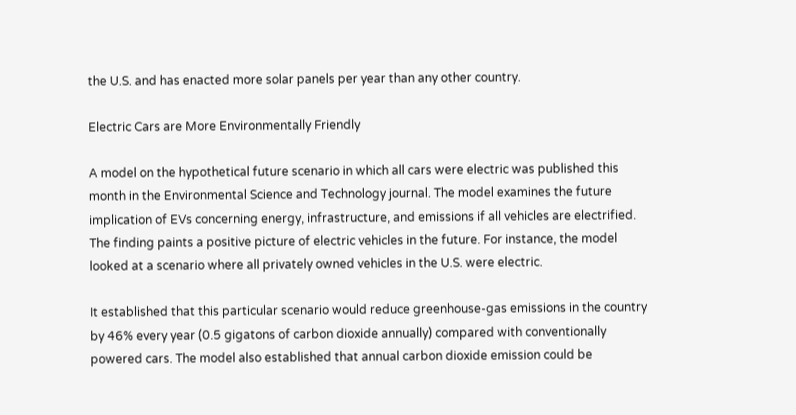the U.S. and has enacted more solar panels per year than any other country.

Electric Cars are More Environmentally Friendly

A model on the hypothetical future scenario in which all cars were electric was published this month in the Environmental Science and Technology journal. The model examines the future implication of EVs concerning energy, infrastructure, and emissions if all vehicles are electrified. The finding paints a positive picture of electric vehicles in the future. For instance, the model looked at a scenario where all privately owned vehicles in the U.S. were electric.

It established that this particular scenario would reduce greenhouse-gas emissions in the country by 46% every year (0.5 gigatons of carbon dioxide annually) compared with conventionally powered cars. The model also established that annual carbon dioxide emission could be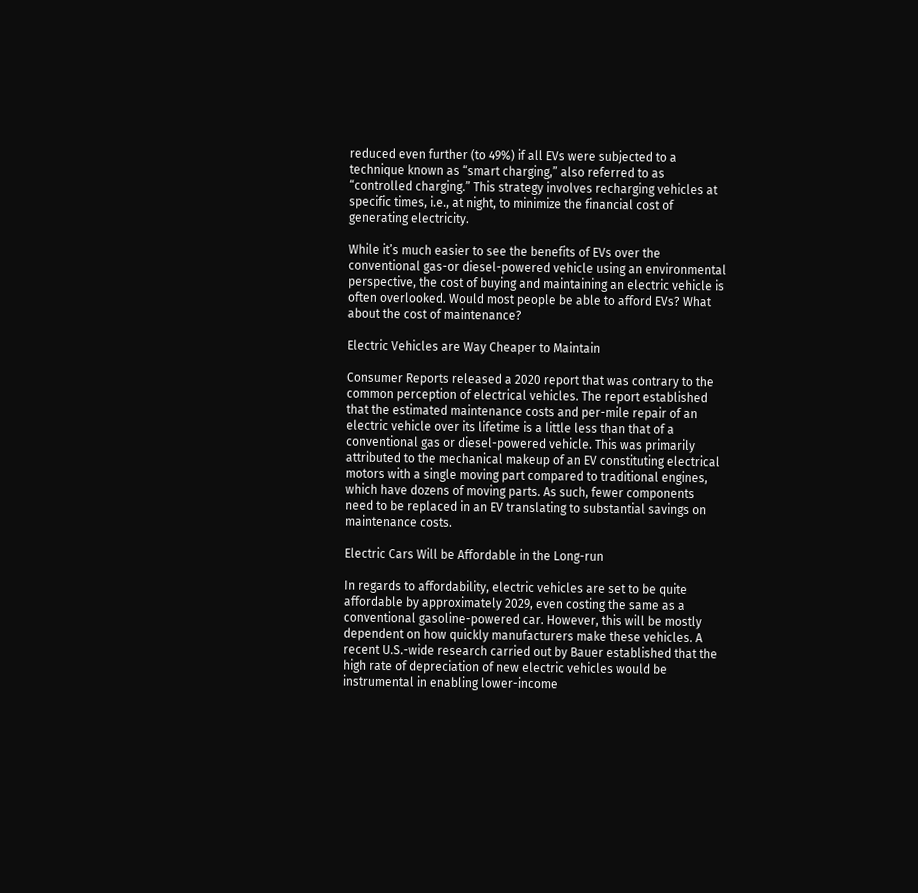reduced even further (to 49%) if all EVs were subjected to a technique known as “smart charging,” also referred to as “controlled charging.” This strategy involves recharging vehicles at specific times, i.e., at night, to minimize the financial cost of generating electricity.

While it’s much easier to see the benefits of EVs over the conventional gas-or diesel-powered vehicle using an environmental perspective, the cost of buying and maintaining an electric vehicle is often overlooked. Would most people be able to afford EVs? What about the cost of maintenance?

Electric Vehicles are Way Cheaper to Maintain

Consumer Reports released a 2020 report that was contrary to the common perception of electrical vehicles. The report established that the estimated maintenance costs and per-mile repair of an electric vehicle over its lifetime is a little less than that of a conventional gas or diesel-powered vehicle. This was primarily attributed to the mechanical makeup of an EV constituting electrical motors with a single moving part compared to traditional engines, which have dozens of moving parts. As such, fewer components need to be replaced in an EV translating to substantial savings on maintenance costs.

Electric Cars Will be Affordable in the Long-run

In regards to affordability, electric vehicles are set to be quite affordable by approximately 2029, even costing the same as a conventional gasoline-powered car. However, this will be mostly dependent on how quickly manufacturers make these vehicles. A recent U.S.-wide research carried out by Bauer established that the high rate of depreciation of new electric vehicles would be instrumental in enabling lower-income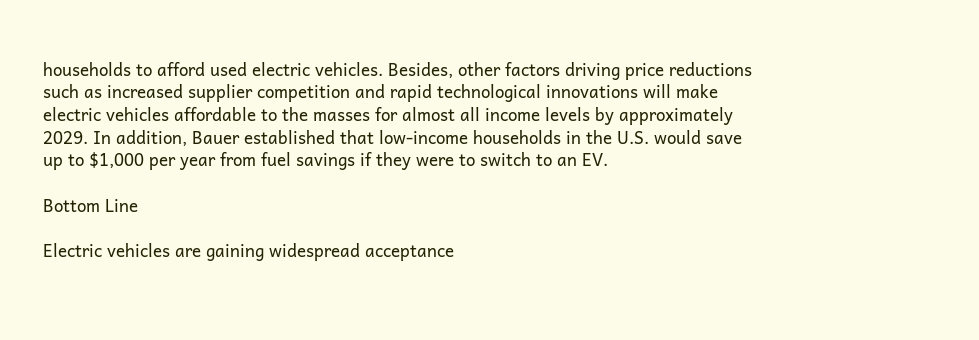households to afford used electric vehicles. Besides, other factors driving price reductions such as increased supplier competition and rapid technological innovations will make electric vehicles affordable to the masses for almost all income levels by approximately 2029. In addition, Bauer established that low-income households in the U.S. would save up to $1,000 per year from fuel savings if they were to switch to an EV.

Bottom Line

Electric vehicles are gaining widespread acceptance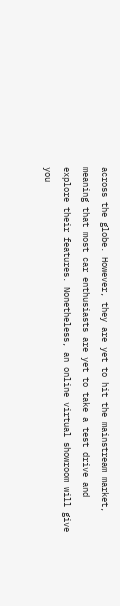across the globe. However, they are yet to hit the mainstream market, meaning that most car enthusiasts are yet to take a test drive and explore their features. Nonetheless, an online virtual showroom will give you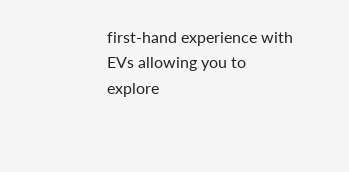first-hand experience with EVs allowing you to explore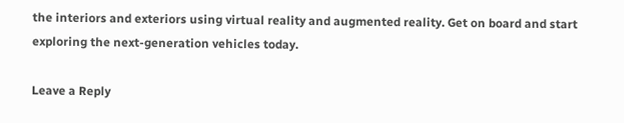the interiors and exteriors using virtual reality and augmented reality. Get on board and start exploring the next-generation vehicles today.

Leave a Reply